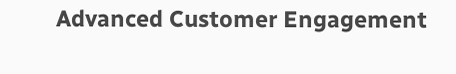Advanced Customer Engagement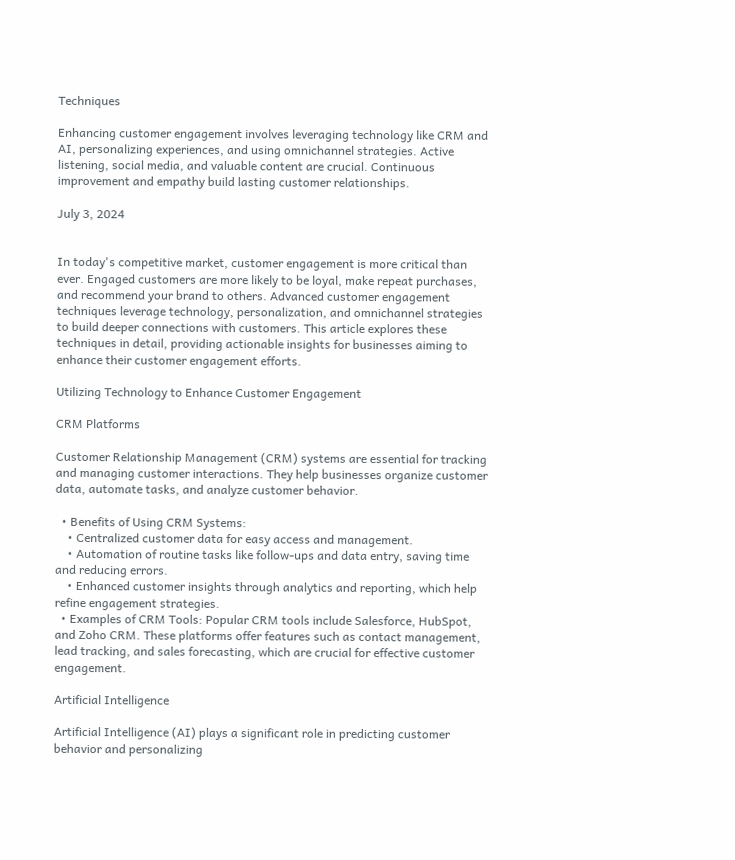Techniques

Enhancing customer engagement involves leveraging technology like CRM and AI, personalizing experiences, and using omnichannel strategies. Active listening, social media, and valuable content are crucial. Continuous improvement and empathy build lasting customer relationships.

July 3, 2024


In today's competitive market, customer engagement is more critical than ever. Engaged customers are more likely to be loyal, make repeat purchases, and recommend your brand to others. Advanced customer engagement techniques leverage technology, personalization, and omnichannel strategies to build deeper connections with customers. This article explores these techniques in detail, providing actionable insights for businesses aiming to enhance their customer engagement efforts.

Utilizing Technology to Enhance Customer Engagement

CRM Platforms

Customer Relationship Management (CRM) systems are essential for tracking and managing customer interactions. They help businesses organize customer data, automate tasks, and analyze customer behavior.

  • Benefits of Using CRM Systems:
    • Centralized customer data for easy access and management.
    • Automation of routine tasks like follow-ups and data entry, saving time and reducing errors.
    • Enhanced customer insights through analytics and reporting, which help refine engagement strategies.
  • Examples of CRM Tools: Popular CRM tools include Salesforce, HubSpot, and Zoho CRM. These platforms offer features such as contact management, lead tracking, and sales forecasting, which are crucial for effective customer engagement.

Artificial Intelligence

Artificial Intelligence (AI) plays a significant role in predicting customer behavior and personalizing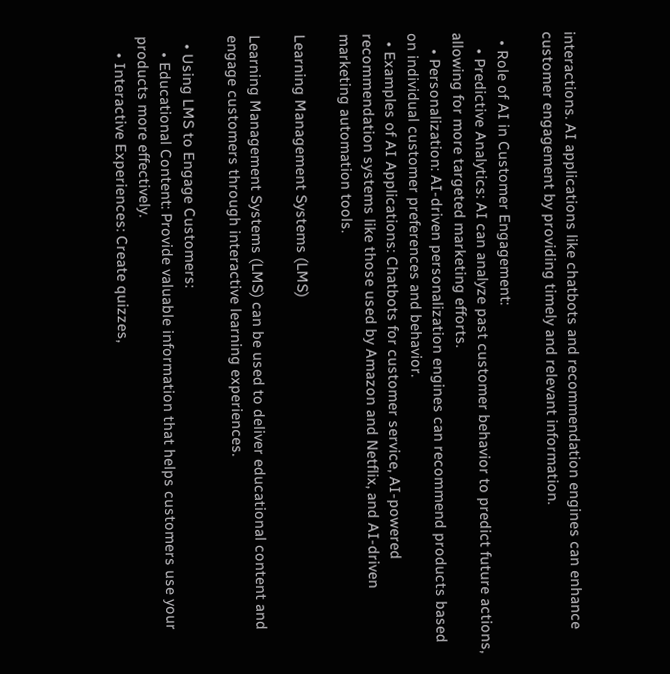interactions. AI applications like chatbots and recommendation engines can enhance customer engagement by providing timely and relevant information.

  • Role of AI in Customer Engagement:
    • Predictive Analytics: AI can analyze past customer behavior to predict future actions, allowing for more targeted marketing efforts.
    • Personalization: AI-driven personalization engines can recommend products based on individual customer preferences and behavior.
  • Examples of AI Applications: Chatbots for customer service, AI-powered recommendation systems like those used by Amazon and Netflix, and AI-driven marketing automation tools.

Learning Management Systems (LMS)

Learning Management Systems (LMS) can be used to deliver educational content and engage customers through interactive learning experiences.

  • Using LMS to Engage Customers:
    • Educational Content: Provide valuable information that helps customers use your products more effectively.
    • Interactive Experiences: Create quizzes,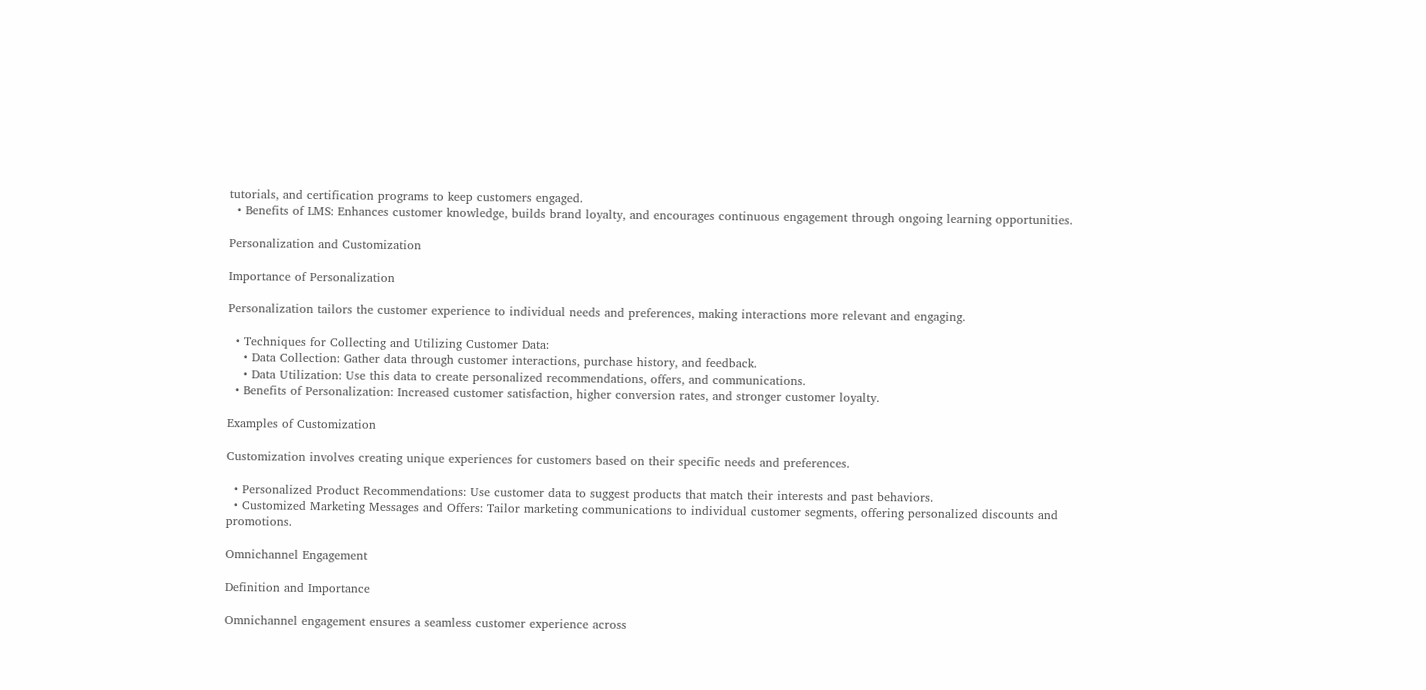tutorials, and certification programs to keep customers engaged.
  • Benefits of LMS: Enhances customer knowledge, builds brand loyalty, and encourages continuous engagement through ongoing learning opportunities.

Personalization and Customization

Importance of Personalization

Personalization tailors the customer experience to individual needs and preferences, making interactions more relevant and engaging.

  • Techniques for Collecting and Utilizing Customer Data:
    • Data Collection: Gather data through customer interactions, purchase history, and feedback.
    • Data Utilization: Use this data to create personalized recommendations, offers, and communications.
  • Benefits of Personalization: Increased customer satisfaction, higher conversion rates, and stronger customer loyalty.

Examples of Customization

Customization involves creating unique experiences for customers based on their specific needs and preferences.

  • Personalized Product Recommendations: Use customer data to suggest products that match their interests and past behaviors.
  • Customized Marketing Messages and Offers: Tailor marketing communications to individual customer segments, offering personalized discounts and promotions.

Omnichannel Engagement

Definition and Importance

Omnichannel engagement ensures a seamless customer experience across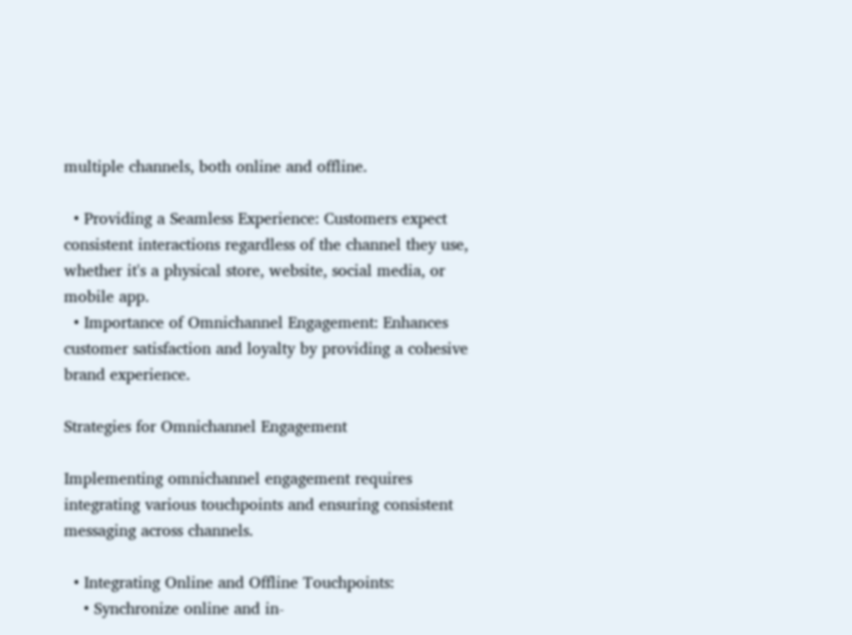multiple channels, both online and offline.

  • Providing a Seamless Experience: Customers expect consistent interactions regardless of the channel they use, whether it's a physical store, website, social media, or mobile app.
  • Importance of Omnichannel Engagement: Enhances customer satisfaction and loyalty by providing a cohesive brand experience.

Strategies for Omnichannel Engagement

Implementing omnichannel engagement requires integrating various touchpoints and ensuring consistent messaging across channels.

  • Integrating Online and Offline Touchpoints:
    • Synchronize online and in-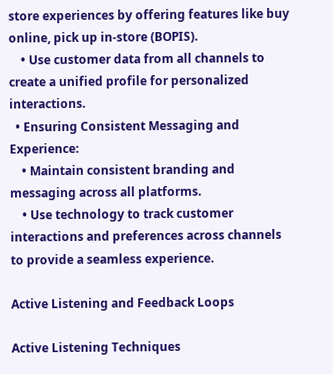store experiences by offering features like buy online, pick up in-store (BOPIS).
    • Use customer data from all channels to create a unified profile for personalized interactions.
  • Ensuring Consistent Messaging and Experience:
    • Maintain consistent branding and messaging across all platforms.
    • Use technology to track customer interactions and preferences across channels to provide a seamless experience.

Active Listening and Feedback Loops

Active Listening Techniques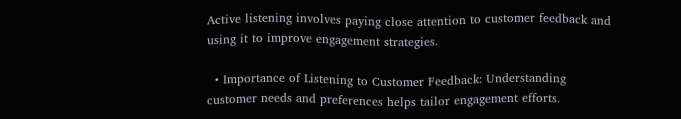Active listening involves paying close attention to customer feedback and using it to improve engagement strategies.

  • Importance of Listening to Customer Feedback: Understanding customer needs and preferences helps tailor engagement efforts.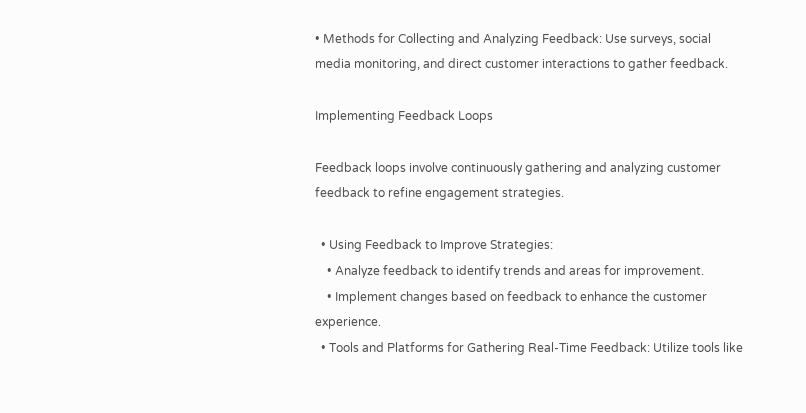• Methods for Collecting and Analyzing Feedback: Use surveys, social media monitoring, and direct customer interactions to gather feedback.

Implementing Feedback Loops

Feedback loops involve continuously gathering and analyzing customer feedback to refine engagement strategies.

  • Using Feedback to Improve Strategies:
    • Analyze feedback to identify trends and areas for improvement.
    • Implement changes based on feedback to enhance the customer experience.
  • Tools and Platforms for Gathering Real-Time Feedback: Utilize tools like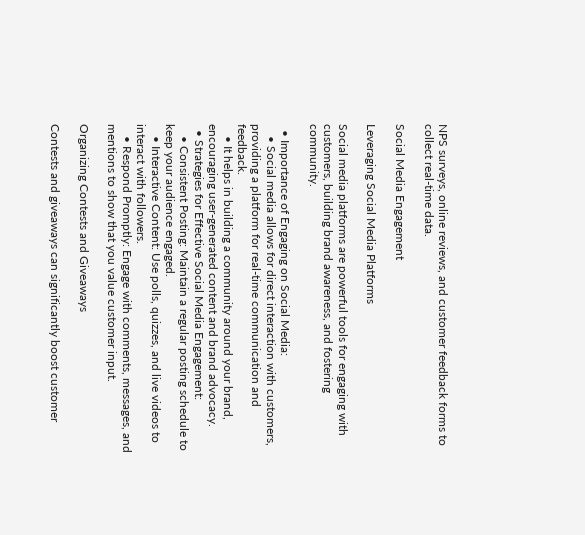NPS surveys, online reviews, and customer feedback forms to collect real-time data.

Social Media Engagement

Leveraging Social Media Platforms

Social media platforms are powerful tools for engaging with customers, building brand awareness, and fostering community.

  • Importance of Engaging on Social Media:
    • Social media allows for direct interaction with customers, providing a platform for real-time communication and feedback.
    • It helps in building a community around your brand, encouraging user-generated content and brand advocacy.
  • Strategies for Effective Social Media Engagement:
    • Consistent Posting: Maintain a regular posting schedule to keep your audience engaged.
    • Interactive Content: Use polls, quizzes, and live videos to interact with followers.
    • Respond Promptly: Engage with comments, messages, and mentions to show that you value customer input.

Organizing Contests and Giveaways

Contests and giveaways can significantly boost customer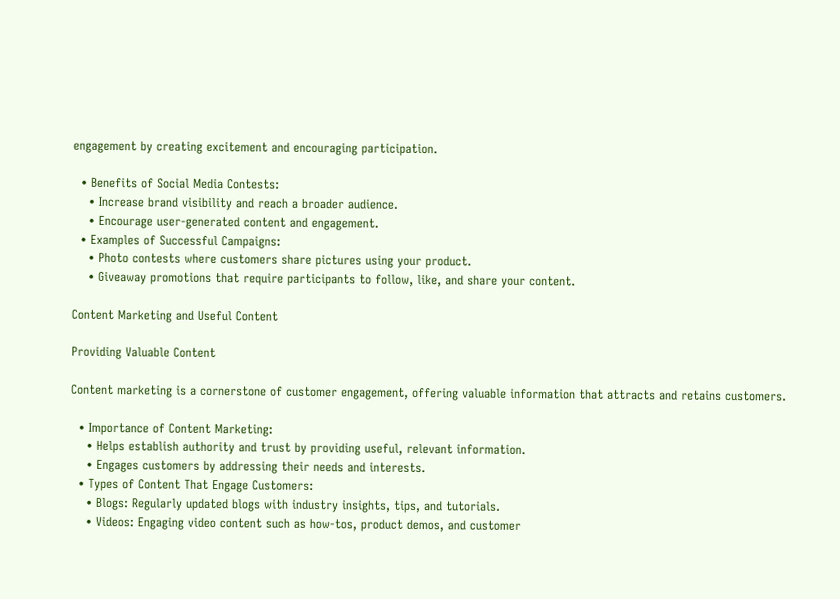engagement by creating excitement and encouraging participation.

  • Benefits of Social Media Contests:
    • Increase brand visibility and reach a broader audience.
    • Encourage user-generated content and engagement.
  • Examples of Successful Campaigns:
    • Photo contests where customers share pictures using your product.
    • Giveaway promotions that require participants to follow, like, and share your content.

Content Marketing and Useful Content

Providing Valuable Content

Content marketing is a cornerstone of customer engagement, offering valuable information that attracts and retains customers.

  • Importance of Content Marketing:
    • Helps establish authority and trust by providing useful, relevant information.
    • Engages customers by addressing their needs and interests.
  • Types of Content That Engage Customers:
    • Blogs: Regularly updated blogs with industry insights, tips, and tutorials.
    • Videos: Engaging video content such as how-tos, product demos, and customer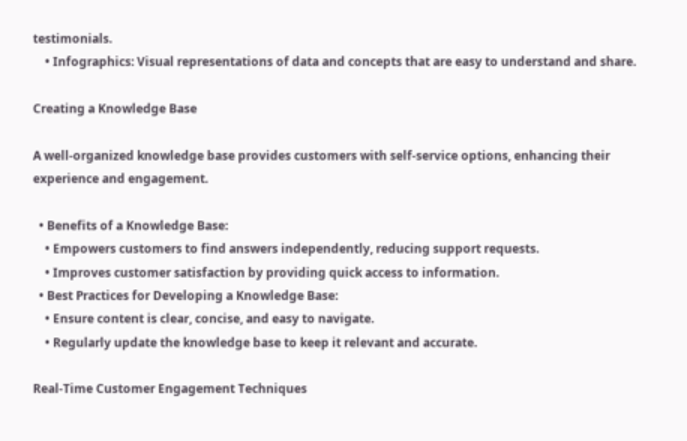testimonials.
    • Infographics: Visual representations of data and concepts that are easy to understand and share.

Creating a Knowledge Base

A well-organized knowledge base provides customers with self-service options, enhancing their experience and engagement.

  • Benefits of a Knowledge Base:
    • Empowers customers to find answers independently, reducing support requests.
    • Improves customer satisfaction by providing quick access to information.
  • Best Practices for Developing a Knowledge Base:
    • Ensure content is clear, concise, and easy to navigate.
    • Regularly update the knowledge base to keep it relevant and accurate.

Real-Time Customer Engagement Techniques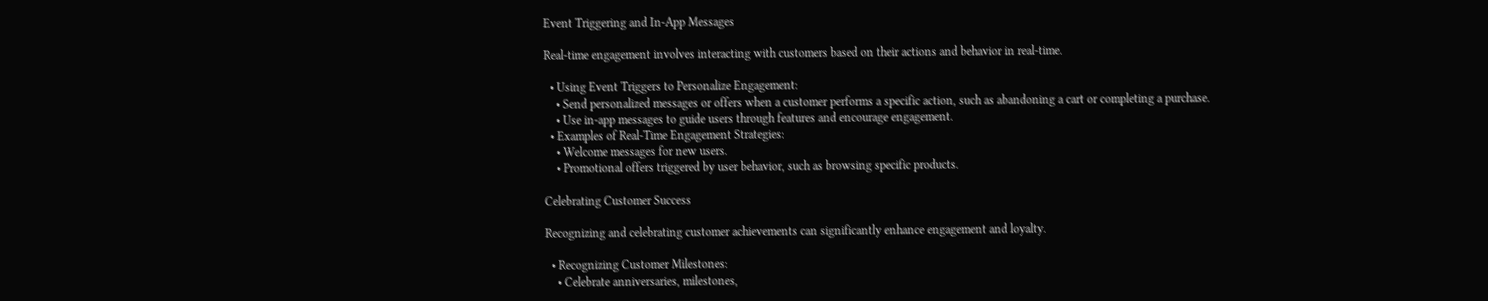Event Triggering and In-App Messages

Real-time engagement involves interacting with customers based on their actions and behavior in real-time.

  • Using Event Triggers to Personalize Engagement:
    • Send personalized messages or offers when a customer performs a specific action, such as abandoning a cart or completing a purchase.
    • Use in-app messages to guide users through features and encourage engagement.
  • Examples of Real-Time Engagement Strategies:
    • Welcome messages for new users.
    • Promotional offers triggered by user behavior, such as browsing specific products.

Celebrating Customer Success

Recognizing and celebrating customer achievements can significantly enhance engagement and loyalty.

  • Recognizing Customer Milestones:
    • Celebrate anniversaries, milestones,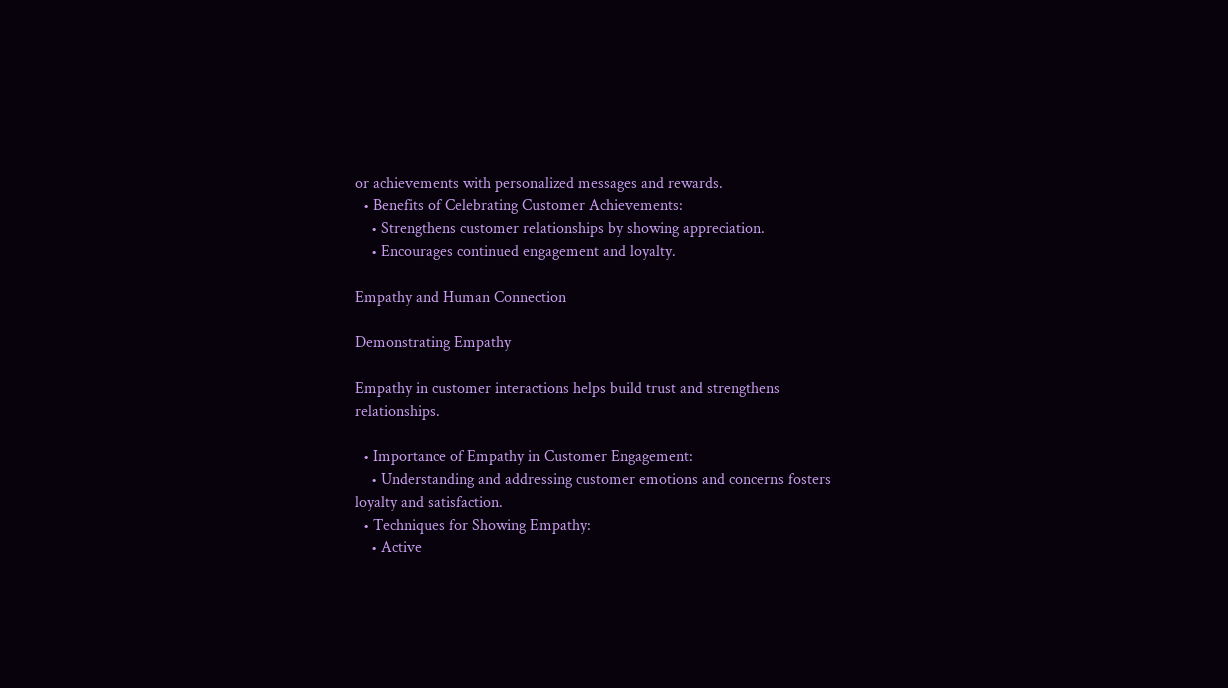or achievements with personalized messages and rewards.
  • Benefits of Celebrating Customer Achievements:
    • Strengthens customer relationships by showing appreciation.
    • Encourages continued engagement and loyalty.

Empathy and Human Connection

Demonstrating Empathy

Empathy in customer interactions helps build trust and strengthens relationships.

  • Importance of Empathy in Customer Engagement:
    • Understanding and addressing customer emotions and concerns fosters loyalty and satisfaction.
  • Techniques for Showing Empathy:
    • Active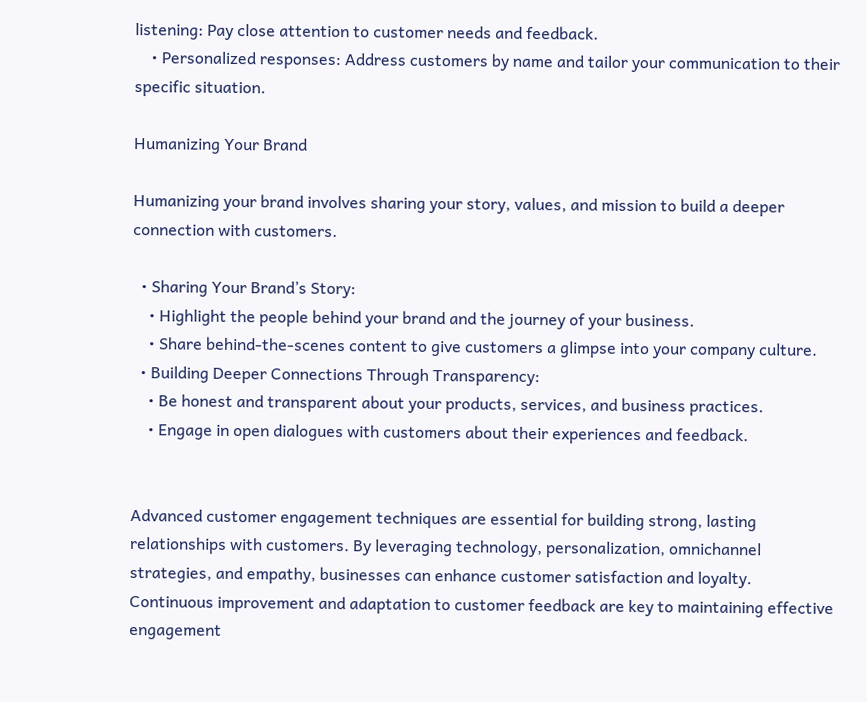listening: Pay close attention to customer needs and feedback.
    • Personalized responses: Address customers by name and tailor your communication to their specific situation.

Humanizing Your Brand

Humanizing your brand involves sharing your story, values, and mission to build a deeper connection with customers.

  • Sharing Your Brand’s Story:
    • Highlight the people behind your brand and the journey of your business.
    • Share behind-the-scenes content to give customers a glimpse into your company culture.
  • Building Deeper Connections Through Transparency:
    • Be honest and transparent about your products, services, and business practices.
    • Engage in open dialogues with customers about their experiences and feedback.


Advanced customer engagement techniques are essential for building strong, lasting relationships with customers. By leveraging technology, personalization, omnichannel strategies, and empathy, businesses can enhance customer satisfaction and loyalty. Continuous improvement and adaptation to customer feedback are key to maintaining effective engagement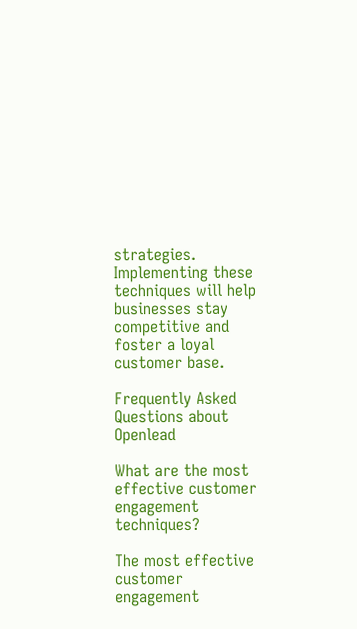strategies. Implementing these techniques will help businesses stay competitive and foster a loyal customer base.

Frequently Asked Questions about Openlead

What are the most effective customer engagement techniques?

The most effective customer engagement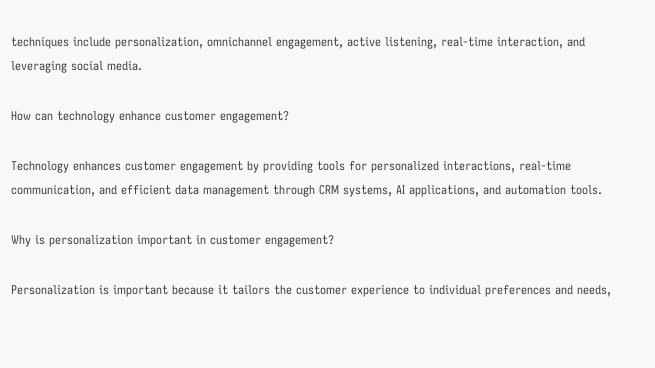techniques include personalization, omnichannel engagement, active listening, real-time interaction, and leveraging social media.

How can technology enhance customer engagement?

Technology enhances customer engagement by providing tools for personalized interactions, real-time communication, and efficient data management through CRM systems, AI applications, and automation tools.

Why is personalization important in customer engagement?

Personalization is important because it tailors the customer experience to individual preferences and needs,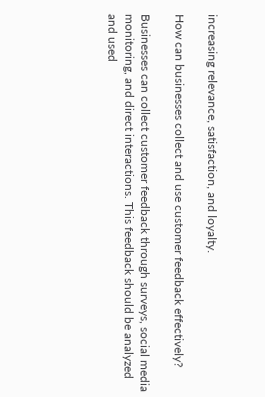increasing relevance, satisfaction, and loyalty.

How can businesses collect and use customer feedback effectively?

Businesses can collect customer feedback through surveys, social media monitoring, and direct interactions. This feedback should be analyzed and used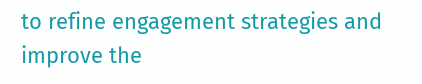to refine engagement strategies and improve the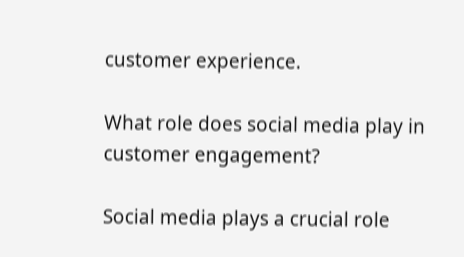customer experience.

What role does social media play in customer engagement?

Social media plays a crucial role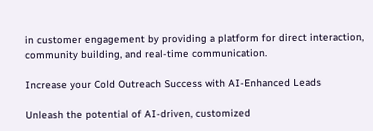in customer engagement by providing a platform for direct interaction, community building, and real-time communication.

Increase your Cold Outreach Success with AI-Enhanced Leads

Unleash the potential of AI-driven, customized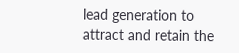lead generation to attract and retain the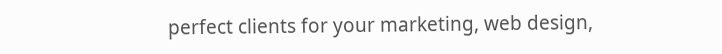perfect clients for your marketing, web design,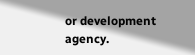or development agency.